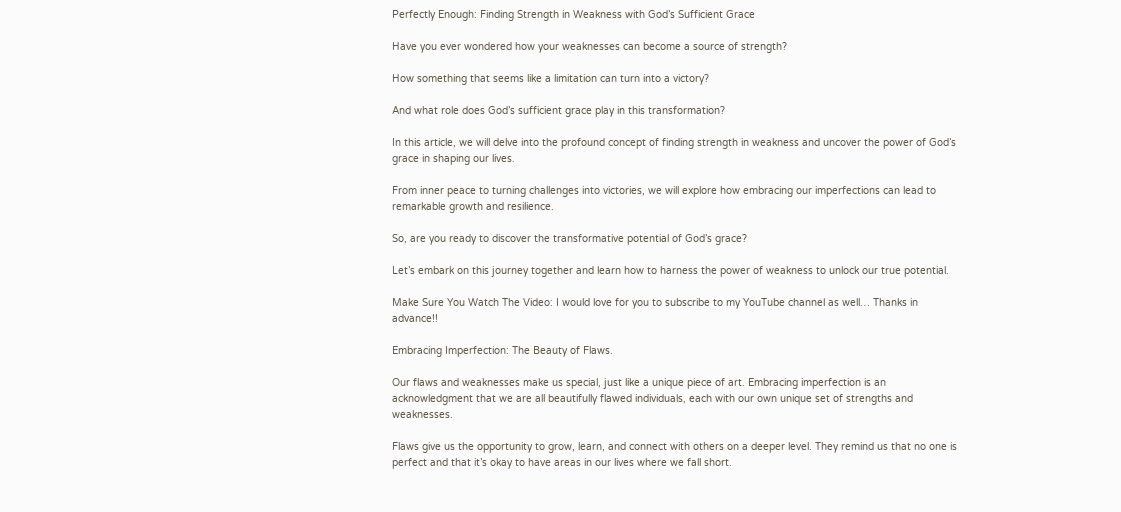Perfectly Enough: Finding Strength in Weakness with God’s Sufficient Grace

Have you ever wondered how your weaknesses can become a source of strength?

How something that seems like a limitation can turn into a victory?

And what role does God’s sufficient grace play in this transformation?

In this article, we will delve into the profound concept of finding strength in weakness and uncover the power of God’s grace in shaping our lives.

From inner peace to turning challenges into victories, we will explore how embracing our imperfections can lead to remarkable growth and resilience.

So, are you ready to discover the transformative potential of God’s grace?

Let’s embark on this journey together and learn how to harness the power of weakness to unlock our true potential.

Make Sure You Watch The Video: I would love for you to subscribe to my YouTube channel as well… Thanks in advance!!

Embracing Imperfection: The Beauty of Flaws.

Our flaws and weaknesses make us special, just like a unique piece of art. Embracing imperfection is an acknowledgment that we are all beautifully flawed individuals, each with our own unique set of strengths and weaknesses.

Flaws give us the opportunity to grow, learn, and connect with others on a deeper level. They remind us that no one is perfect and that it’s okay to have areas in our lives where we fall short.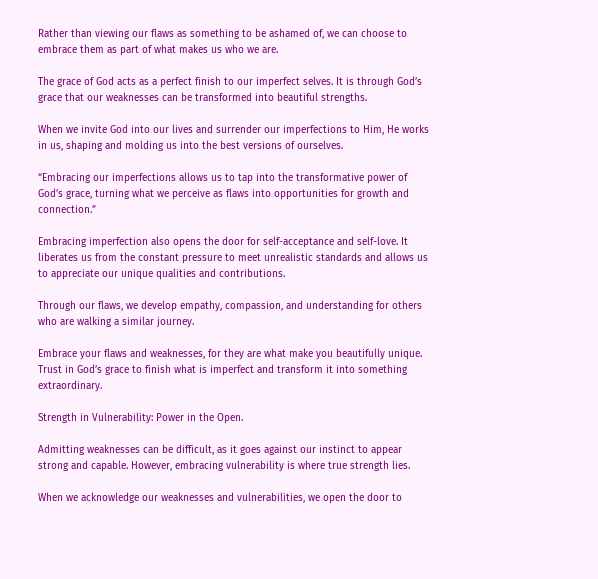Rather than viewing our flaws as something to be ashamed of, we can choose to embrace them as part of what makes us who we are.

The grace of God acts as a perfect finish to our imperfect selves. It is through God’s grace that our weaknesses can be transformed into beautiful strengths.

When we invite God into our lives and surrender our imperfections to Him, He works in us, shaping and molding us into the best versions of ourselves.

“Embracing our imperfections allows us to tap into the transformative power of God’s grace, turning what we perceive as flaws into opportunities for growth and connection.”

Embracing imperfection also opens the door for self-acceptance and self-love. It liberates us from the constant pressure to meet unrealistic standards and allows us to appreciate our unique qualities and contributions.

Through our flaws, we develop empathy, compassion, and understanding for others who are walking a similar journey.

Embrace your flaws and weaknesses, for they are what make you beautifully unique. Trust in God’s grace to finish what is imperfect and transform it into something extraordinary.

Strength in Vulnerability: Power in the Open.

Admitting weaknesses can be difficult, as it goes against our instinct to appear strong and capable. However, embracing vulnerability is where true strength lies.

When we acknowledge our weaknesses and vulnerabilities, we open the door to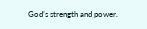God’s strength and power.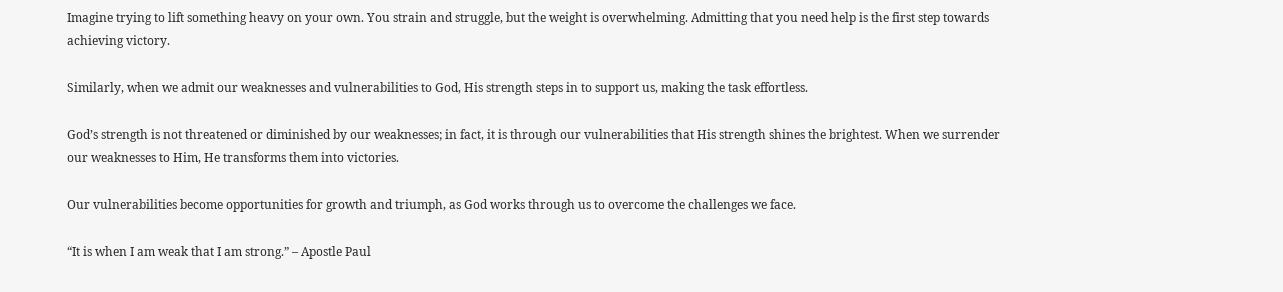Imagine trying to lift something heavy on your own. You strain and struggle, but the weight is overwhelming. Admitting that you need help is the first step towards achieving victory.

Similarly, when we admit our weaknesses and vulnerabilities to God, His strength steps in to support us, making the task effortless.

God’s strength is not threatened or diminished by our weaknesses; in fact, it is through our vulnerabilities that His strength shines the brightest. When we surrender our weaknesses to Him, He transforms them into victories.

Our vulnerabilities become opportunities for growth and triumph, as God works through us to overcome the challenges we face.

“It is when I am weak that I am strong.” – Apostle Paul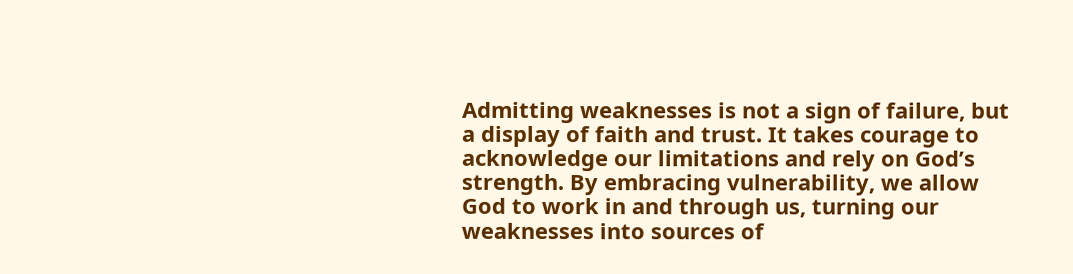Admitting weaknesses is not a sign of failure, but a display of faith and trust. It takes courage to acknowledge our limitations and rely on God’s strength. By embracing vulnerability, we allow God to work in and through us, turning our weaknesses into sources of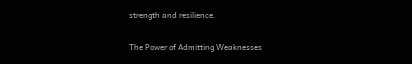strength and resilience.

The Power of Admitting Weaknesses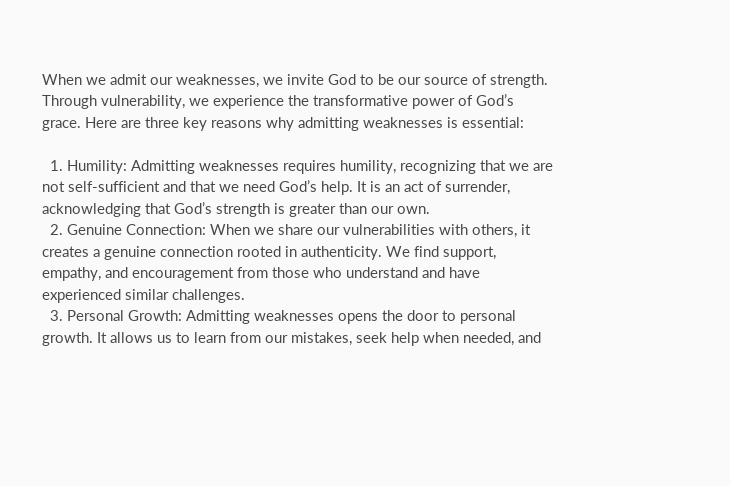When we admit our weaknesses, we invite God to be our source of strength. Through vulnerability, we experience the transformative power of God’s grace. Here are three key reasons why admitting weaknesses is essential:

  1. Humility: Admitting weaknesses requires humility, recognizing that we are not self-sufficient and that we need God’s help. It is an act of surrender, acknowledging that God’s strength is greater than our own.
  2. Genuine Connection: When we share our vulnerabilities with others, it creates a genuine connection rooted in authenticity. We find support, empathy, and encouragement from those who understand and have experienced similar challenges.
  3. Personal Growth: Admitting weaknesses opens the door to personal growth. It allows us to learn from our mistakes, seek help when needed, and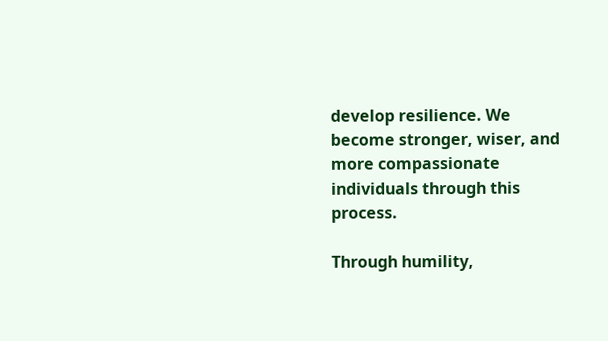develop resilience. We become stronger, wiser, and more compassionate individuals through this process.

Through humility,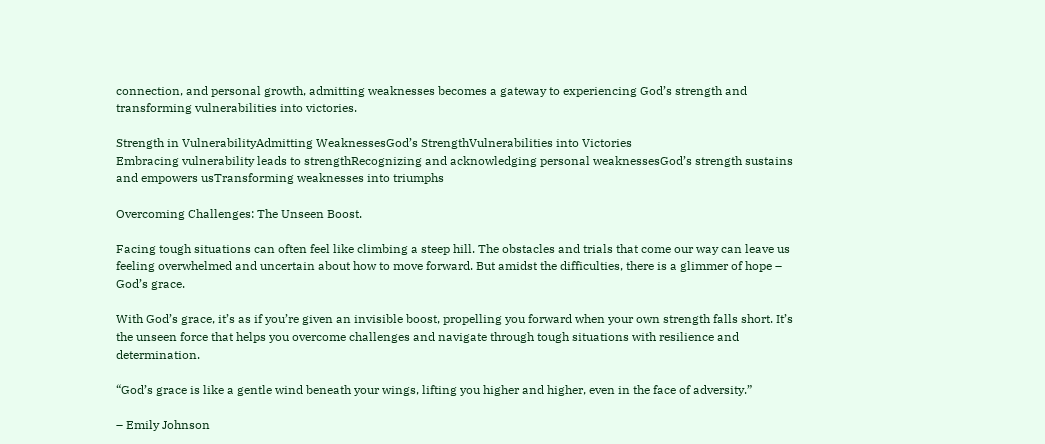connection, and personal growth, admitting weaknesses becomes a gateway to experiencing God’s strength and transforming vulnerabilities into victories.

Strength in VulnerabilityAdmitting WeaknessesGod’s StrengthVulnerabilities into Victories
Embracing vulnerability leads to strengthRecognizing and acknowledging personal weaknessesGod’s strength sustains and empowers usTransforming weaknesses into triumphs

Overcoming Challenges: The Unseen Boost.

Facing tough situations can often feel like climbing a steep hill. The obstacles and trials that come our way can leave us feeling overwhelmed and uncertain about how to move forward. But amidst the difficulties, there is a glimmer of hope – God’s grace.

With God’s grace, it’s as if you’re given an invisible boost, propelling you forward when your own strength falls short. It’s the unseen force that helps you overcome challenges and navigate through tough situations with resilience and determination.

“God’s grace is like a gentle wind beneath your wings, lifting you higher and higher, even in the face of adversity.”

– Emily Johnson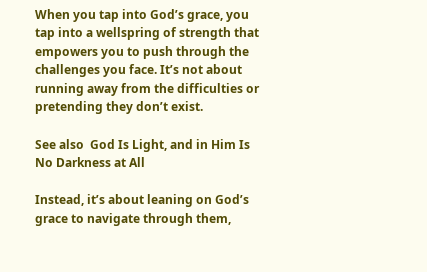When you tap into God’s grace, you tap into a wellspring of strength that empowers you to push through the challenges you face. It’s not about running away from the difficulties or pretending they don’t exist.

See also  God Is Light, and in Him Is No Darkness at All

Instead, it’s about leaning on God’s grace to navigate through them,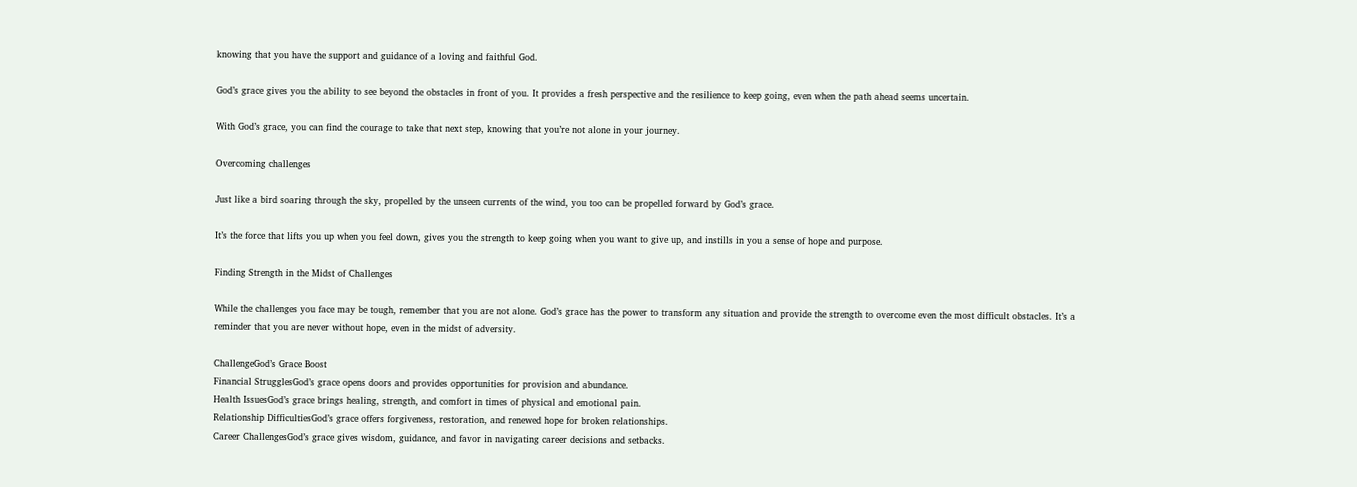knowing that you have the support and guidance of a loving and faithful God.

God’s grace gives you the ability to see beyond the obstacles in front of you. It provides a fresh perspective and the resilience to keep going, even when the path ahead seems uncertain.

With God’s grace, you can find the courage to take that next step, knowing that you’re not alone in your journey.

Overcoming challenges

Just like a bird soaring through the sky, propelled by the unseen currents of the wind, you too can be propelled forward by God’s grace.

It’s the force that lifts you up when you feel down, gives you the strength to keep going when you want to give up, and instills in you a sense of hope and purpose.

Finding Strength in the Midst of Challenges

While the challenges you face may be tough, remember that you are not alone. God’s grace has the power to transform any situation and provide the strength to overcome even the most difficult obstacles. It’s a reminder that you are never without hope, even in the midst of adversity.

ChallengeGod’s Grace Boost
Financial StrugglesGod’s grace opens doors and provides opportunities for provision and abundance.
Health IssuesGod’s grace brings healing, strength, and comfort in times of physical and emotional pain.
Relationship DifficultiesGod’s grace offers forgiveness, restoration, and renewed hope for broken relationships.
Career ChallengesGod’s grace gives wisdom, guidance, and favor in navigating career decisions and setbacks.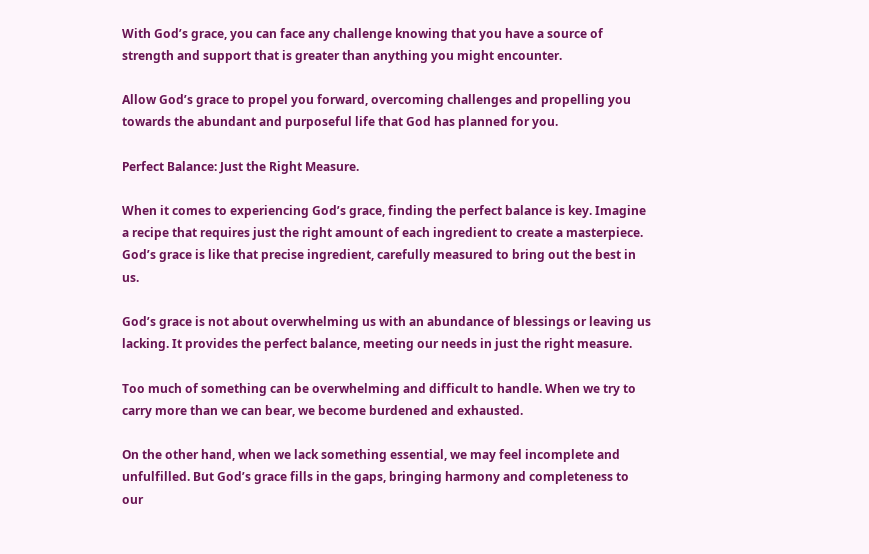With God’s grace, you can face any challenge knowing that you have a source of strength and support that is greater than anything you might encounter.

Allow God’s grace to propel you forward, overcoming challenges and propelling you towards the abundant and purposeful life that God has planned for you.

Perfect Balance: Just the Right Measure.

When it comes to experiencing God’s grace, finding the perfect balance is key. Imagine a recipe that requires just the right amount of each ingredient to create a masterpiece. God’s grace is like that precise ingredient, carefully measured to bring out the best in us.

God’s grace is not about overwhelming us with an abundance of blessings or leaving us lacking. It provides the perfect balance, meeting our needs in just the right measure.

Too much of something can be overwhelming and difficult to handle. When we try to carry more than we can bear, we become burdened and exhausted.

On the other hand, when we lack something essential, we may feel incomplete and unfulfilled. But God’s grace fills in the gaps, bringing harmony and completeness to our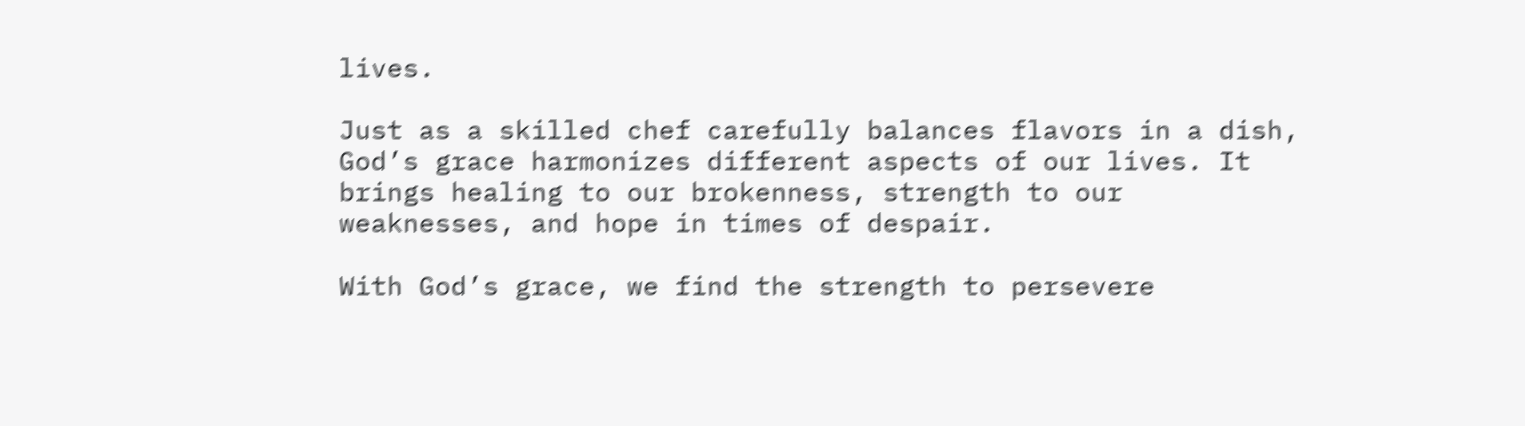lives.

Just as a skilled chef carefully balances flavors in a dish, God’s grace harmonizes different aspects of our lives. It brings healing to our brokenness, strength to our weaknesses, and hope in times of despair.

With God’s grace, we find the strength to persevere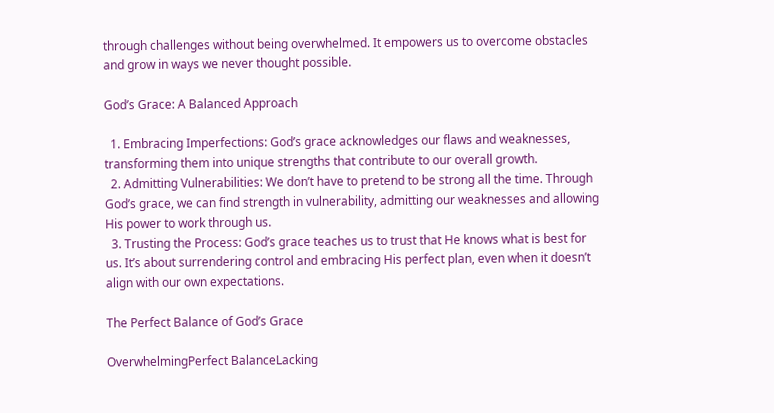through challenges without being overwhelmed. It empowers us to overcome obstacles and grow in ways we never thought possible.

God’s Grace: A Balanced Approach

  1. Embracing Imperfections: God’s grace acknowledges our flaws and weaknesses, transforming them into unique strengths that contribute to our overall growth.
  2. Admitting Vulnerabilities: We don’t have to pretend to be strong all the time. Through God’s grace, we can find strength in vulnerability, admitting our weaknesses and allowing His power to work through us.
  3. Trusting the Process: God’s grace teaches us to trust that He knows what is best for us. It’s about surrendering control and embracing His perfect plan, even when it doesn’t align with our own expectations.

The Perfect Balance of God’s Grace

OverwhelmingPerfect BalanceLacking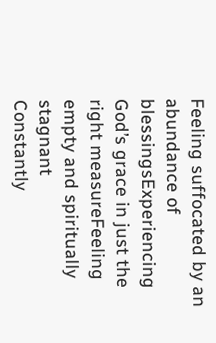Feeling suffocated by an abundance of blessingsExperiencing God’s grace in just the right measureFeeling empty and spiritually stagnant
Constantly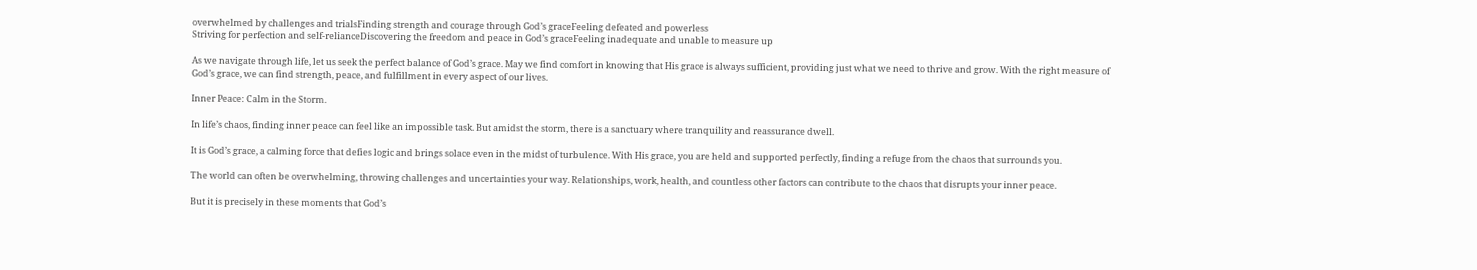overwhelmed by challenges and trialsFinding strength and courage through God’s graceFeeling defeated and powerless
Striving for perfection and self-relianceDiscovering the freedom and peace in God’s graceFeeling inadequate and unable to measure up

As we navigate through life, let us seek the perfect balance of God’s grace. May we find comfort in knowing that His grace is always sufficient, providing just what we need to thrive and grow. With the right measure of God’s grace, we can find strength, peace, and fulfillment in every aspect of our lives.

Inner Peace: Calm in the Storm.

In life’s chaos, finding inner peace can feel like an impossible task. But amidst the storm, there is a sanctuary where tranquility and reassurance dwell.

It is God’s grace, a calming force that defies logic and brings solace even in the midst of turbulence. With His grace, you are held and supported perfectly, finding a refuge from the chaos that surrounds you.

The world can often be overwhelming, throwing challenges and uncertainties your way. Relationships, work, health, and countless other factors can contribute to the chaos that disrupts your inner peace.

But it is precisely in these moments that God’s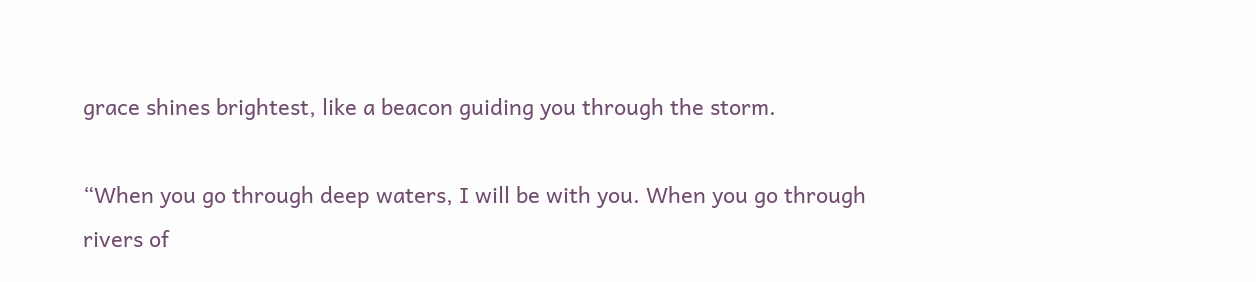grace shines brightest, like a beacon guiding you through the storm.

“When you go through deep waters, I will be with you. When you go through rivers of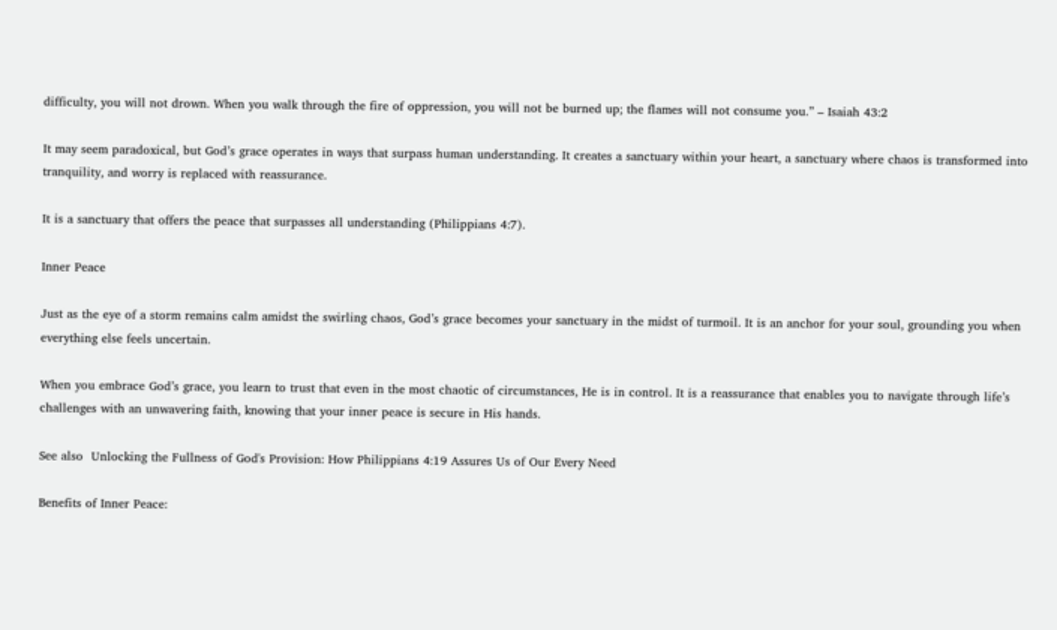difficulty, you will not drown. When you walk through the fire of oppression, you will not be burned up; the flames will not consume you.” – Isaiah 43:2

It may seem paradoxical, but God’s grace operates in ways that surpass human understanding. It creates a sanctuary within your heart, a sanctuary where chaos is transformed into tranquility, and worry is replaced with reassurance.

It is a sanctuary that offers the peace that surpasses all understanding (Philippians 4:7).

Inner Peace

Just as the eye of a storm remains calm amidst the swirling chaos, God’s grace becomes your sanctuary in the midst of turmoil. It is an anchor for your soul, grounding you when everything else feels uncertain.

When you embrace God’s grace, you learn to trust that even in the most chaotic of circumstances, He is in control. It is a reassurance that enables you to navigate through life’s challenges with an unwavering faith, knowing that your inner peace is secure in His hands.

See also  Unlocking the Fullness of God's Provision: How Philippians 4:19 Assures Us of Our Every Need

Benefits of Inner Peace: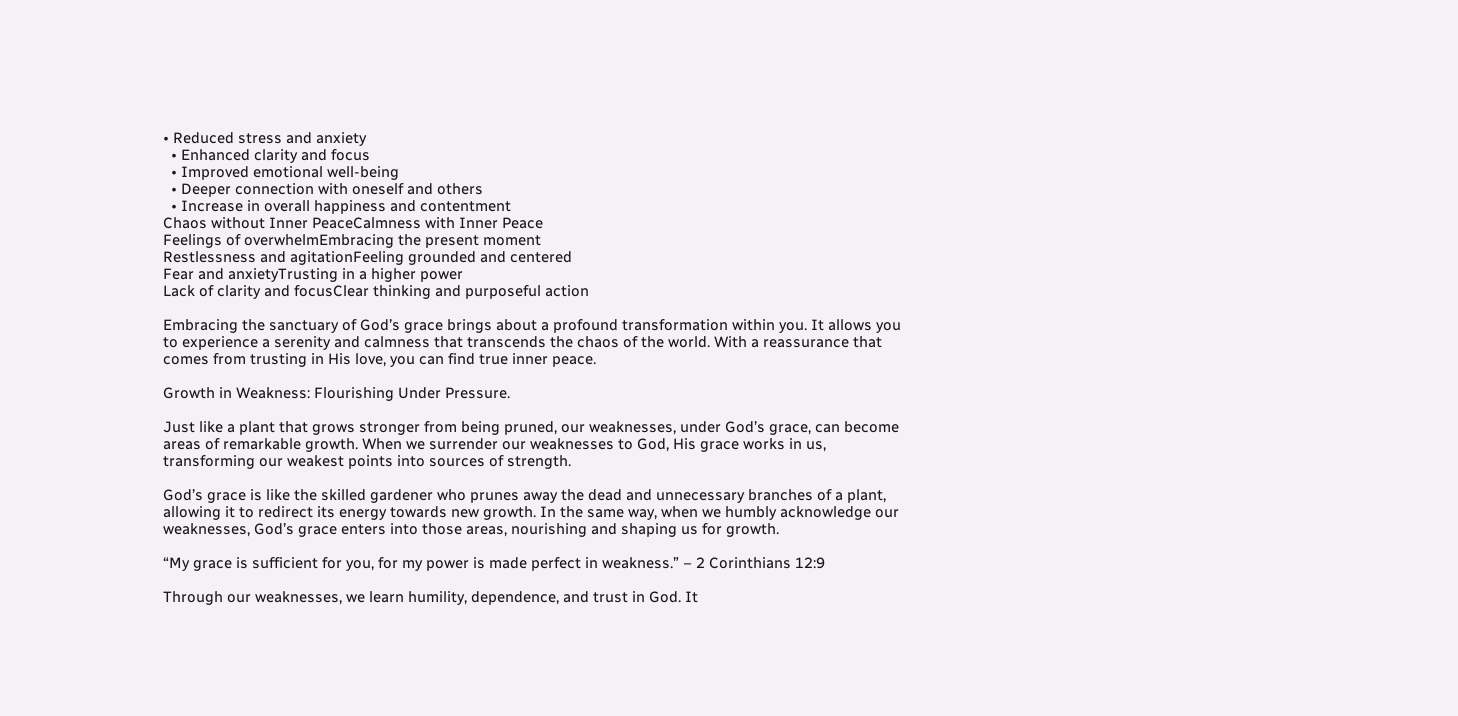• Reduced stress and anxiety
  • Enhanced clarity and focus
  • Improved emotional well-being
  • Deeper connection with oneself and others
  • Increase in overall happiness and contentment
Chaos without Inner PeaceCalmness with Inner Peace
Feelings of overwhelmEmbracing the present moment
Restlessness and agitationFeeling grounded and centered
Fear and anxietyTrusting in a higher power
Lack of clarity and focusClear thinking and purposeful action

Embracing the sanctuary of God’s grace brings about a profound transformation within you. It allows you to experience a serenity and calmness that transcends the chaos of the world. With a reassurance that comes from trusting in His love, you can find true inner peace.

Growth in Weakness: Flourishing Under Pressure.

Just like a plant that grows stronger from being pruned, our weaknesses, under God’s grace, can become areas of remarkable growth. When we surrender our weaknesses to God, His grace works in us, transforming our weakest points into sources of strength.

God’s grace is like the skilled gardener who prunes away the dead and unnecessary branches of a plant, allowing it to redirect its energy towards new growth. In the same way, when we humbly acknowledge our weaknesses, God’s grace enters into those areas, nourishing and shaping us for growth.

“My grace is sufficient for you, for my power is made perfect in weakness.” – 2 Corinthians 12:9

Through our weaknesses, we learn humility, dependence, and trust in God. It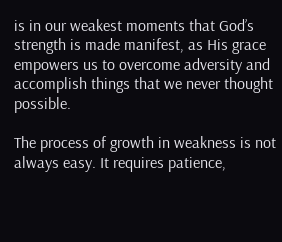is in our weakest moments that God’s strength is made manifest, as His grace empowers us to overcome adversity and accomplish things that we never thought possible.

The process of growth in weakness is not always easy. It requires patience,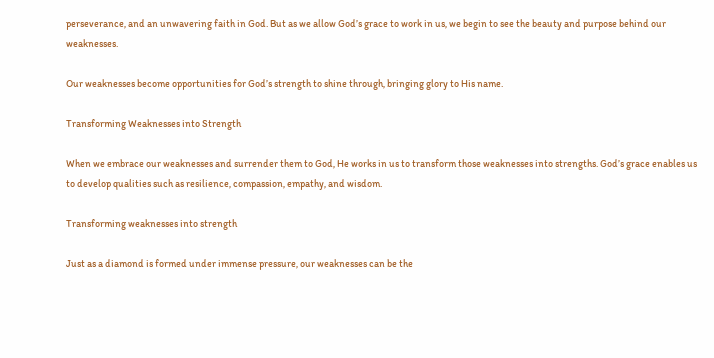perseverance, and an unwavering faith in God. But as we allow God’s grace to work in us, we begin to see the beauty and purpose behind our weaknesses.

Our weaknesses become opportunities for God’s strength to shine through, bringing glory to His name.

Transforming Weaknesses into Strength

When we embrace our weaknesses and surrender them to God, He works in us to transform those weaknesses into strengths. God’s grace enables us to develop qualities such as resilience, compassion, empathy, and wisdom.

Transforming weaknesses into strength

Just as a diamond is formed under immense pressure, our weaknesses can be the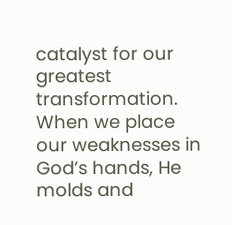catalyst for our greatest transformation. When we place our weaknesses in God’s hands, He molds and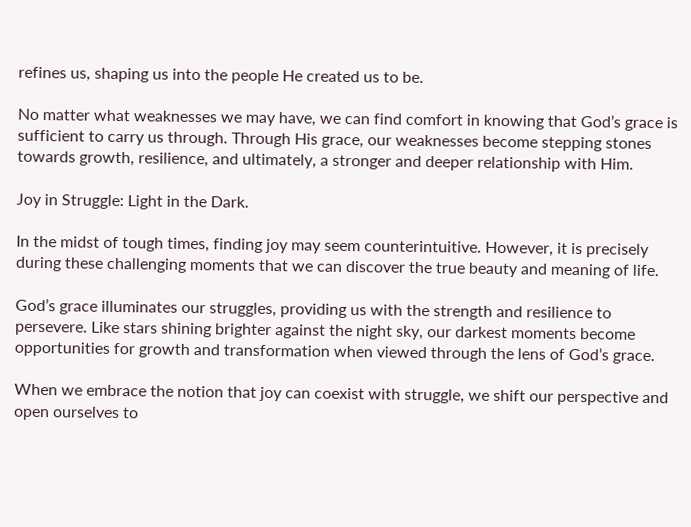refines us, shaping us into the people He created us to be.

No matter what weaknesses we may have, we can find comfort in knowing that God’s grace is sufficient to carry us through. Through His grace, our weaknesses become stepping stones towards growth, resilience, and ultimately, a stronger and deeper relationship with Him.

Joy in Struggle: Light in the Dark.

In the midst of tough times, finding joy may seem counterintuitive. However, it is precisely during these challenging moments that we can discover the true beauty and meaning of life.

God’s grace illuminates our struggles, providing us with the strength and resilience to persevere. Like stars shining brighter against the night sky, our darkest moments become opportunities for growth and transformation when viewed through the lens of God’s grace.

When we embrace the notion that joy can coexist with struggle, we shift our perspective and open ourselves to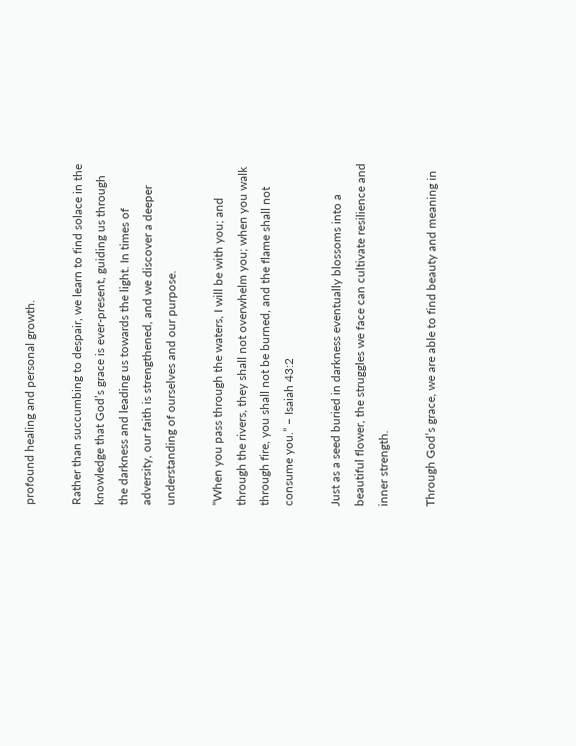profound healing and personal growth.

Rather than succumbing to despair, we learn to find solace in the knowledge that God’s grace is ever-present, guiding us through the darkness and leading us towards the light. In times of adversity, our faith is strengthened, and we discover a deeper understanding of ourselves and our purpose.

“When you pass through the waters, I will be with you; and through the rivers, they shall not overwhelm you; when you walk through fire, you shall not be burned, and the flame shall not consume you.” – Isaiah 43:2

Just as a seed buried in darkness eventually blossoms into a beautiful flower, the struggles we face can cultivate resilience and inner strength.

Through God’s grace, we are able to find beauty and meaning in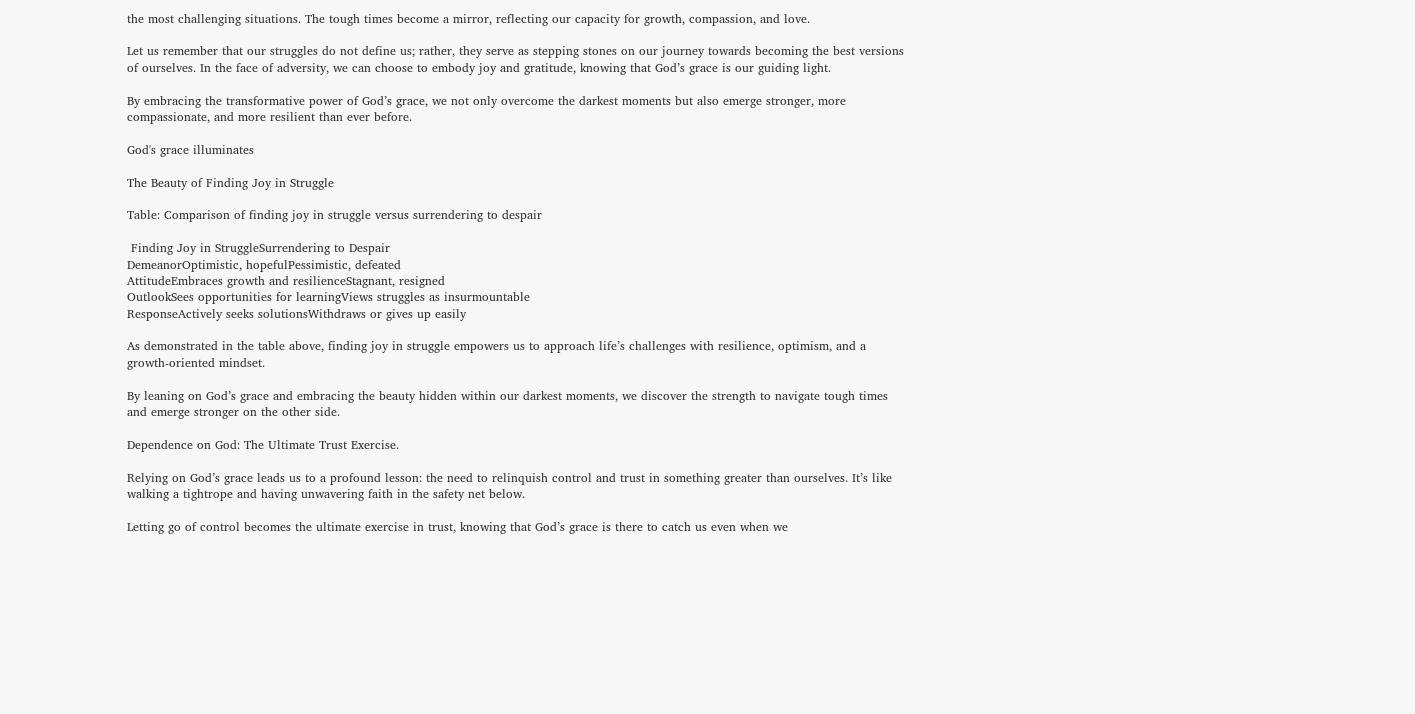the most challenging situations. The tough times become a mirror, reflecting our capacity for growth, compassion, and love.

Let us remember that our struggles do not define us; rather, they serve as stepping stones on our journey towards becoming the best versions of ourselves. In the face of adversity, we can choose to embody joy and gratitude, knowing that God’s grace is our guiding light.

By embracing the transformative power of God’s grace, we not only overcome the darkest moments but also emerge stronger, more compassionate, and more resilient than ever before.

God's grace illuminates

The Beauty of Finding Joy in Struggle

Table: Comparison of finding joy in struggle versus surrendering to despair

 Finding Joy in StruggleSurrendering to Despair
DemeanorOptimistic, hopefulPessimistic, defeated
AttitudeEmbraces growth and resilienceStagnant, resigned
OutlookSees opportunities for learningViews struggles as insurmountable
ResponseActively seeks solutionsWithdraws or gives up easily

As demonstrated in the table above, finding joy in struggle empowers us to approach life’s challenges with resilience, optimism, and a growth-oriented mindset.

By leaning on God’s grace and embracing the beauty hidden within our darkest moments, we discover the strength to navigate tough times and emerge stronger on the other side.

Dependence on God: The Ultimate Trust Exercise.

Relying on God’s grace leads us to a profound lesson: the need to relinquish control and trust in something greater than ourselves. It’s like walking a tightrope and having unwavering faith in the safety net below.

Letting go of control becomes the ultimate exercise in trust, knowing that God’s grace is there to catch us even when we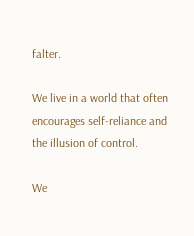falter.

We live in a world that often encourages self-reliance and the illusion of control.

We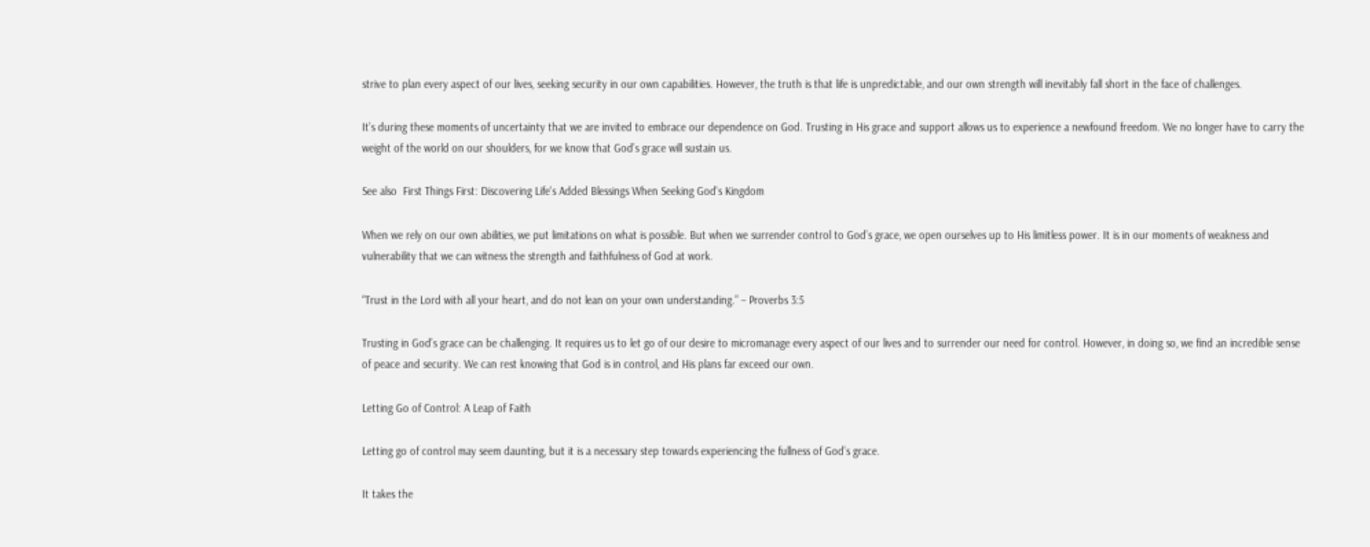strive to plan every aspect of our lives, seeking security in our own capabilities. However, the truth is that life is unpredictable, and our own strength will inevitably fall short in the face of challenges.

It’s during these moments of uncertainty that we are invited to embrace our dependence on God. Trusting in His grace and support allows us to experience a newfound freedom. We no longer have to carry the weight of the world on our shoulders, for we know that God’s grace will sustain us.

See also  First Things First: Discovering Life's Added Blessings When Seeking God's Kingdom

When we rely on our own abilities, we put limitations on what is possible. But when we surrender control to God’s grace, we open ourselves up to His limitless power. It is in our moments of weakness and vulnerability that we can witness the strength and faithfulness of God at work.

“Trust in the Lord with all your heart, and do not lean on your own understanding.” – Proverbs 3:5

Trusting in God’s grace can be challenging. It requires us to let go of our desire to micromanage every aspect of our lives and to surrender our need for control. However, in doing so, we find an incredible sense of peace and security. We can rest knowing that God is in control, and His plans far exceed our own.

Letting Go of Control: A Leap of Faith

Letting go of control may seem daunting, but it is a necessary step towards experiencing the fullness of God’s grace.

It takes the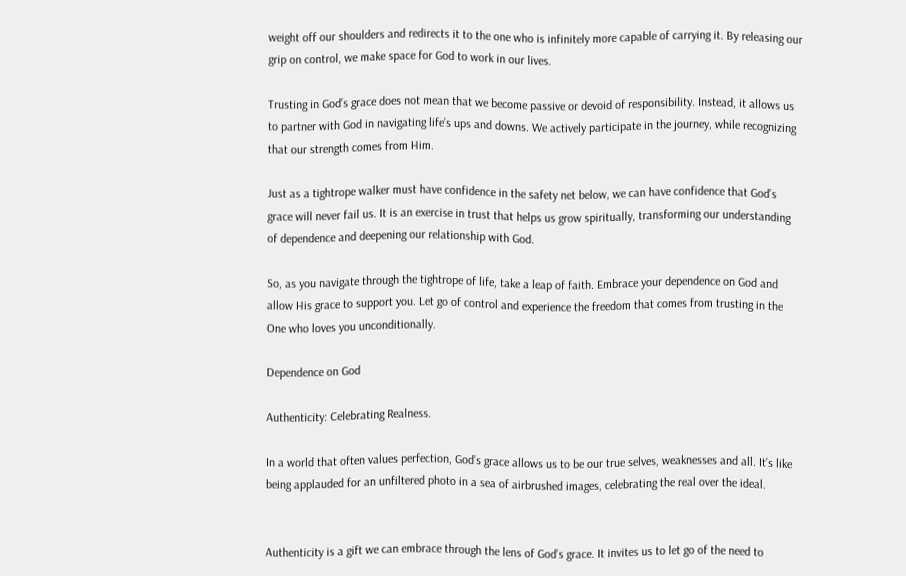weight off our shoulders and redirects it to the one who is infinitely more capable of carrying it. By releasing our grip on control, we make space for God to work in our lives.

Trusting in God’s grace does not mean that we become passive or devoid of responsibility. Instead, it allows us to partner with God in navigating life’s ups and downs. We actively participate in the journey, while recognizing that our strength comes from Him.

Just as a tightrope walker must have confidence in the safety net below, we can have confidence that God’s grace will never fail us. It is an exercise in trust that helps us grow spiritually, transforming our understanding of dependence and deepening our relationship with God.

So, as you navigate through the tightrope of life, take a leap of faith. Embrace your dependence on God and allow His grace to support you. Let go of control and experience the freedom that comes from trusting in the One who loves you unconditionally.

Dependence on God

Authenticity: Celebrating Realness.

In a world that often values perfection, God’s grace allows us to be our true selves, weaknesses and all. It’s like being applauded for an unfiltered photo in a sea of airbrushed images, celebrating the real over the ideal.


Authenticity is a gift we can embrace through the lens of God’s grace. It invites us to let go of the need to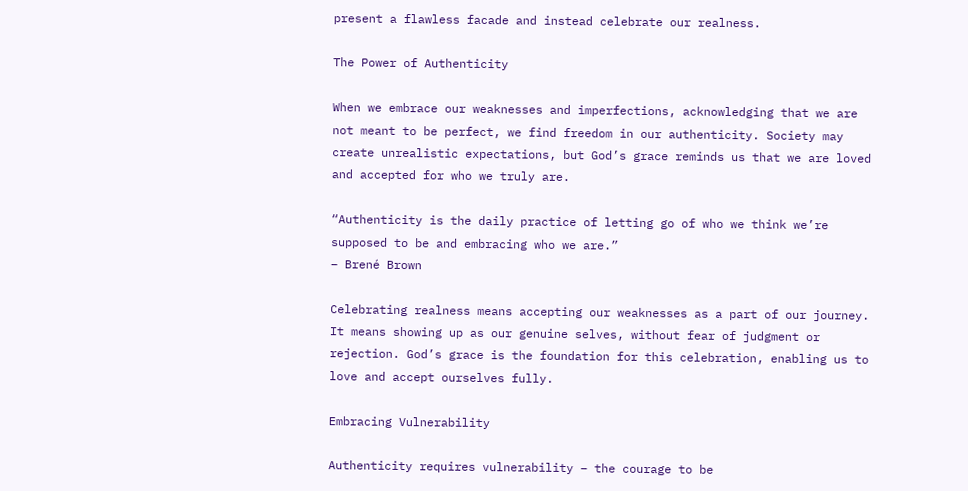present a flawless facade and instead celebrate our realness.

The Power of Authenticity

When we embrace our weaknesses and imperfections, acknowledging that we are not meant to be perfect, we find freedom in our authenticity. Society may create unrealistic expectations, but God’s grace reminds us that we are loved and accepted for who we truly are.

“Authenticity is the daily practice of letting go of who we think we’re supposed to be and embracing who we are.”
– Brené Brown

Celebrating realness means accepting our weaknesses as a part of our journey. It means showing up as our genuine selves, without fear of judgment or rejection. God’s grace is the foundation for this celebration, enabling us to love and accept ourselves fully.

Embracing Vulnerability

Authenticity requires vulnerability – the courage to be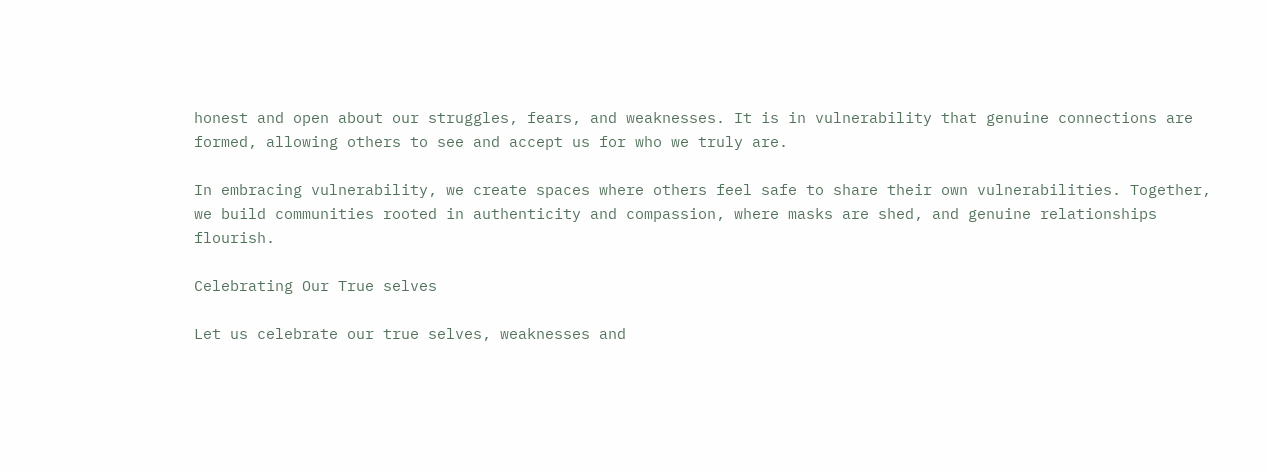honest and open about our struggles, fears, and weaknesses. It is in vulnerability that genuine connections are formed, allowing others to see and accept us for who we truly are.

In embracing vulnerability, we create spaces where others feel safe to share their own vulnerabilities. Together, we build communities rooted in authenticity and compassion, where masks are shed, and genuine relationships flourish.

Celebrating Our True selves

Let us celebrate our true selves, weaknesses and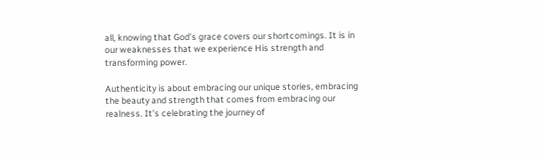all, knowing that God’s grace covers our shortcomings. It is in our weaknesses that we experience His strength and transforming power.

Authenticity is about embracing our unique stories, embracing the beauty and strength that comes from embracing our realness. It’s celebrating the journey of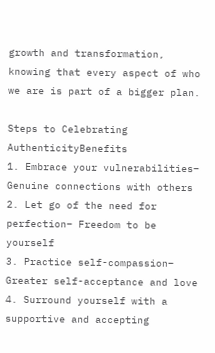growth and transformation, knowing that every aspect of who we are is part of a bigger plan.

Steps to Celebrating AuthenticityBenefits
1. Embrace your vulnerabilities– Genuine connections with others
2. Let go of the need for perfection– Freedom to be yourself
3. Practice self-compassion– Greater self-acceptance and love
4. Surround yourself with a supportive and accepting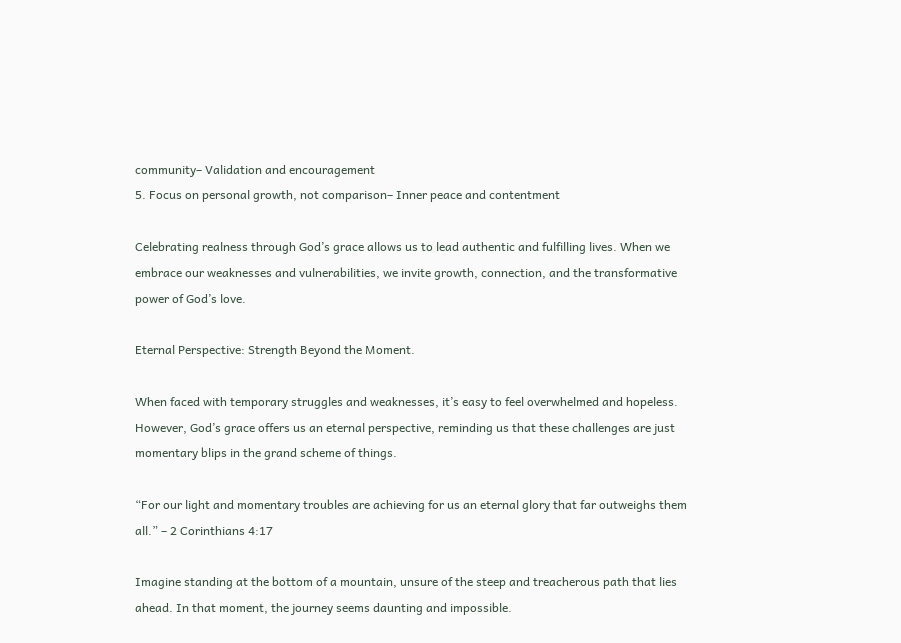community– Validation and encouragement
5. Focus on personal growth, not comparison– Inner peace and contentment

Celebrating realness through God’s grace allows us to lead authentic and fulfilling lives. When we embrace our weaknesses and vulnerabilities, we invite growth, connection, and the transformative power of God’s love.

Eternal Perspective: Strength Beyond the Moment.

When faced with temporary struggles and weaknesses, it’s easy to feel overwhelmed and hopeless. However, God’s grace offers us an eternal perspective, reminding us that these challenges are just momentary blips in the grand scheme of things.

“For our light and momentary troubles are achieving for us an eternal glory that far outweighs them all.” – 2 Corinthians 4:17

Imagine standing at the bottom of a mountain, unsure of the steep and treacherous path that lies ahead. In that moment, the journey seems daunting and impossible.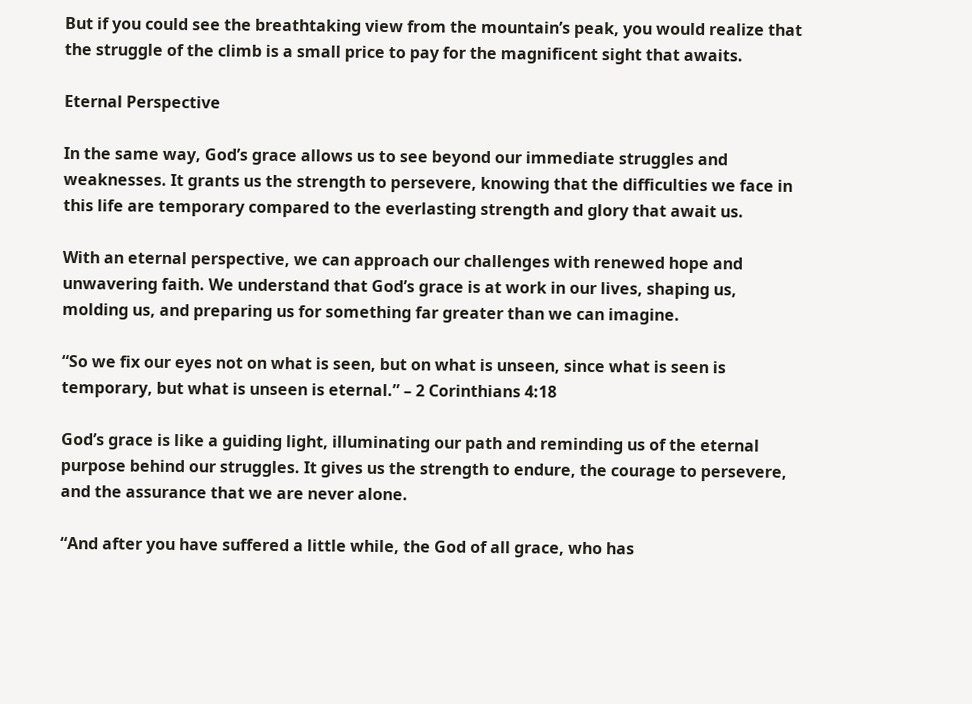But if you could see the breathtaking view from the mountain’s peak, you would realize that the struggle of the climb is a small price to pay for the magnificent sight that awaits.

Eternal Perspective

In the same way, God’s grace allows us to see beyond our immediate struggles and weaknesses. It grants us the strength to persevere, knowing that the difficulties we face in this life are temporary compared to the everlasting strength and glory that await us.

With an eternal perspective, we can approach our challenges with renewed hope and unwavering faith. We understand that God’s grace is at work in our lives, shaping us, molding us, and preparing us for something far greater than we can imagine.

“So we fix our eyes not on what is seen, but on what is unseen, since what is seen is temporary, but what is unseen is eternal.” – 2 Corinthians 4:18

God’s grace is like a guiding light, illuminating our path and reminding us of the eternal purpose behind our struggles. It gives us the strength to endure, the courage to persevere, and the assurance that we are never alone.

“And after you have suffered a little while, the God of all grace, who has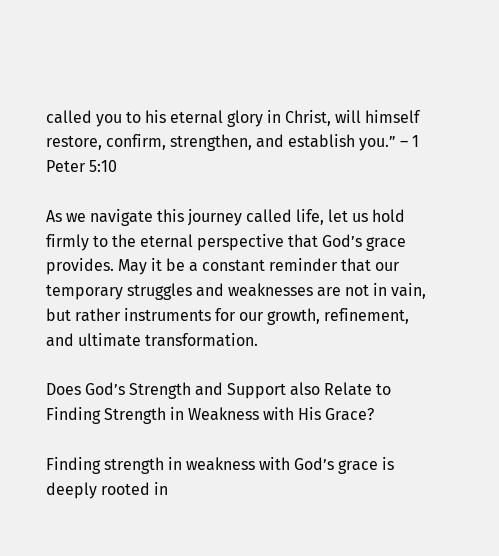called you to his eternal glory in Christ, will himself restore, confirm, strengthen, and establish you.” – 1 Peter 5:10

As we navigate this journey called life, let us hold firmly to the eternal perspective that God’s grace provides. May it be a constant reminder that our temporary struggles and weaknesses are not in vain, but rather instruments for our growth, refinement, and ultimate transformation.

Does God’s Strength and Support also Relate to Finding Strength in Weakness with His Grace?

Finding strength in weakness with God’s grace is deeply rooted in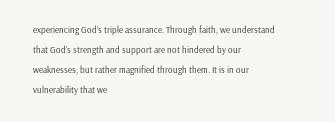experiencing God’s triple assurance. Through faith, we understand that God’s strength and support are not hindered by our weaknesses, but rather magnified through them. It is in our vulnerability that we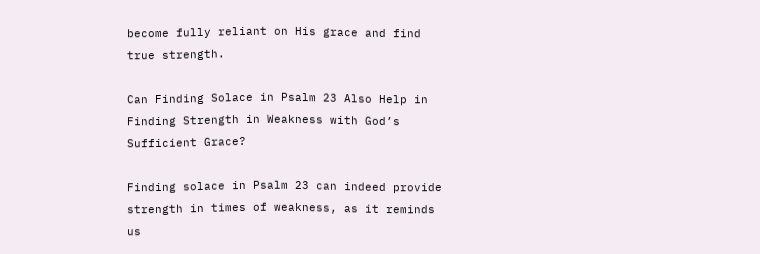become fully reliant on His grace and find true strength.

Can Finding Solace in Psalm 23 Also Help in Finding Strength in Weakness with God’s Sufficient Grace?

Finding solace in Psalm 23 can indeed provide strength in times of weakness, as it reminds us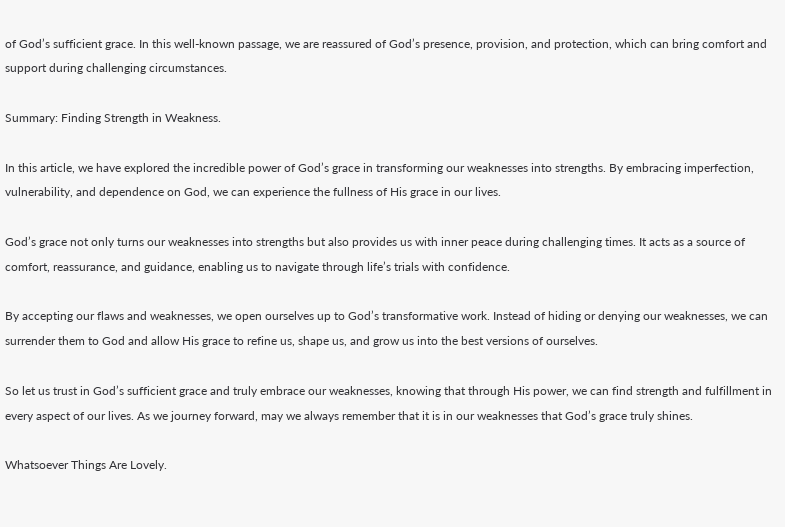of God’s sufficient grace. In this well-known passage, we are reassured of God’s presence, provision, and protection, which can bring comfort and support during challenging circumstances.

Summary: Finding Strength in Weakness.

In this article, we have explored the incredible power of God’s grace in transforming our weaknesses into strengths. By embracing imperfection, vulnerability, and dependence on God, we can experience the fullness of His grace in our lives.

God’s grace not only turns our weaknesses into strengths but also provides us with inner peace during challenging times. It acts as a source of comfort, reassurance, and guidance, enabling us to navigate through life’s trials with confidence.

By accepting our flaws and weaknesses, we open ourselves up to God’s transformative work. Instead of hiding or denying our weaknesses, we can surrender them to God and allow His grace to refine us, shape us, and grow us into the best versions of ourselves.

So let us trust in God’s sufficient grace and truly embrace our weaknesses, knowing that through His power, we can find strength and fulfillment in every aspect of our lives. As we journey forward, may we always remember that it is in our weaknesses that God’s grace truly shines.

Whatsoever Things Are Lovely.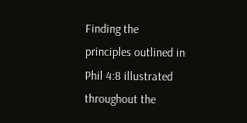Finding the principles outlined in Phil 4:8 illustrated throughout the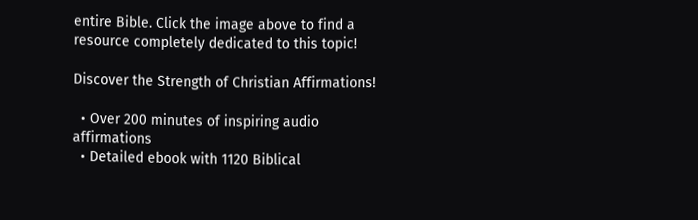entire Bible. Click the image above to find a resource completely dedicated to this topic!

Discover the Strength of Christian Affirmations!

  • Over 200 minutes of inspiring audio affirmations
  • Detailed ebook with 1120 Biblical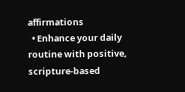affirmations
  • Enhance your daily routine with positive, scripture-based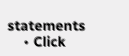statements
    • Click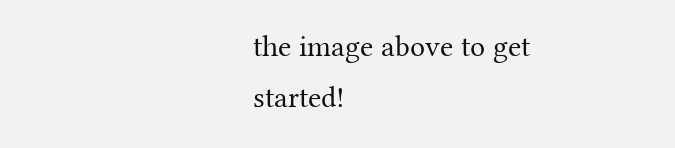the image above to get started!